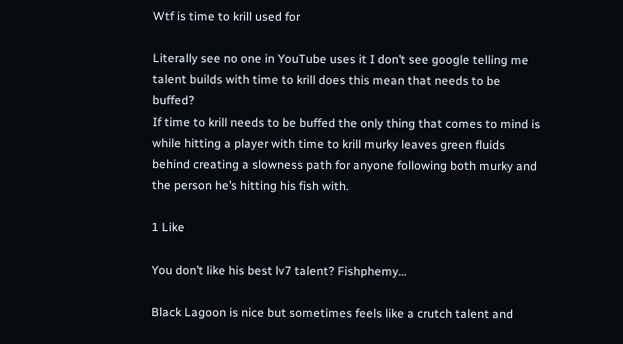Wtf is time to krill used for

Literally see no one in YouTube uses it I don’t see google telling me talent builds with time to krill does this mean that needs to be buffed?
If time to krill needs to be buffed the only thing that comes to mind is while hitting a player with time to krill murky leaves green fluids behind creating a slowness path for anyone following both murky and the person he’s hitting his fish with.

1 Like

You don’t like his best lv7 talent? Fishphemy…

Black Lagoon is nice but sometimes feels like a crutch talent and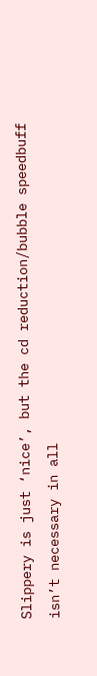Slippery is just ‘nice’, but the cd reduction/bubble speedbuff isn’t necessary in all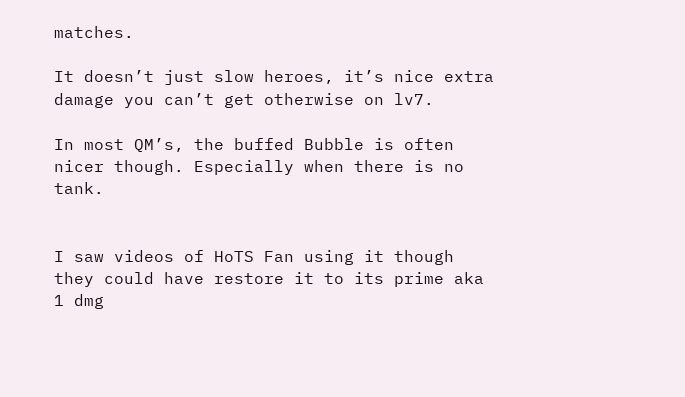matches.

It doesn’t just slow heroes, it’s nice extra damage you can’t get otherwise on lv7.

In most QM’s, the buffed Bubble is often nicer though. Especially when there is no tank.


I saw videos of HoTS Fan using it though they could have restore it to its prime aka 1 dmg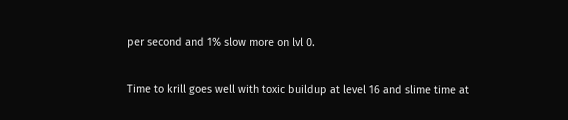per second and 1% slow more on lvl 0.

Time to krill goes well with toxic buildup at level 16 and slime time at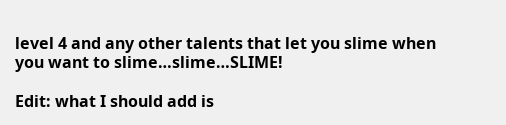level 4 and any other talents that let you slime when you want to slime…slime…SLIME!

Edit: what I should add is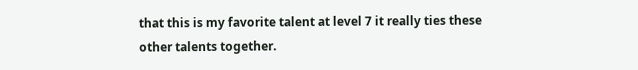that this is my favorite talent at level 7 it really ties these other talents together.